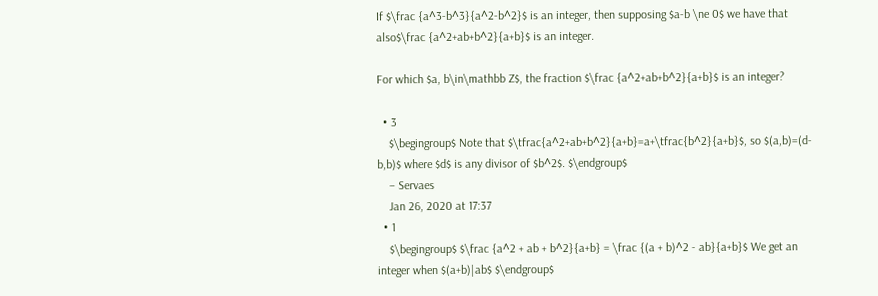If $\frac {a^3-b^3}{a^2-b^2}$ is an integer, then supposing $a-b \ne 0$ we have that also$\frac {a^2+ab+b^2}{a+b}$ is an integer.

For which $a, b\in\mathbb Z$, the fraction $\frac {a^2+ab+b^2}{a+b}$ is an integer?

  • 3
    $\begingroup$ Note that $\tfrac{a^2+ab+b^2}{a+b}=a+\tfrac{b^2}{a+b}$, so $(a,b)=(d-b,b)$ where $d$ is any divisor of $b^2$. $\endgroup$
    – Servaes
    Jan 26, 2020 at 17:37
  • 1
    $\begingroup$ $\frac {a^2 + ab + b^2}{a+b} = \frac {(a + b)^2 - ab}{a+b}$ We get an integer when $(a+b)|ab$ $\endgroup$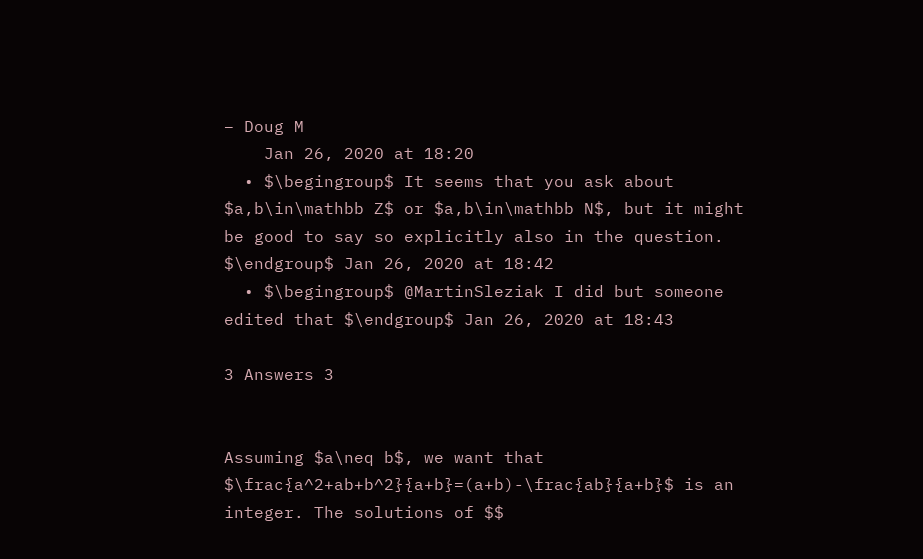– Doug M
    Jan 26, 2020 at 18:20
  • $\begingroup$ It seems that you ask about $a,b\in\mathbb Z$ or $a,b\in\mathbb N$, but it might be good to say so explicitly also in the question. $\endgroup$ Jan 26, 2020 at 18:42
  • $\begingroup$ @MartinSleziak I did but someone edited that $\endgroup$ Jan 26, 2020 at 18:43

3 Answers 3


Assuming $a\neq b$, we want that $\frac{a^2+ab+b^2}{a+b}=(a+b)-\frac{ab}{a+b}$ is an integer. The solutions of $$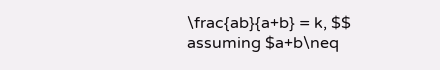\frac{ab}{a+b} = k, $$ assuming $a+b\neq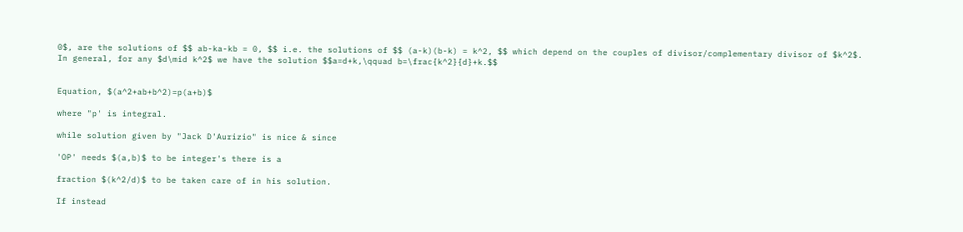0$, are the solutions of $$ ab-ka-kb = 0, $$ i.e. the solutions of $$ (a-k)(b-k) = k^2, $$ which depend on the couples of divisor/complementary divisor of $k^2$.
In general, for any $d\mid k^2$ we have the solution $$a=d+k,\qquad b=\frac{k^2}{d}+k.$$


Equation, $(a^2+ab+b^2)=p(a+b)$

where "p' is integral.

while solution given by "Jack D'Aurizio" is nice & since

'OP' needs $(a,b)$ to be integer's there is a

fraction $(k^2/d)$ to be taken care of in his solution.

If instead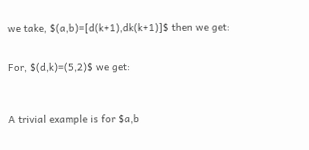we take, $(a,b)=[d(k+1),dk(k+1)]$ then we get:


For, $(d,k)=(5,2)$ we get:



A trivial example is for $a,b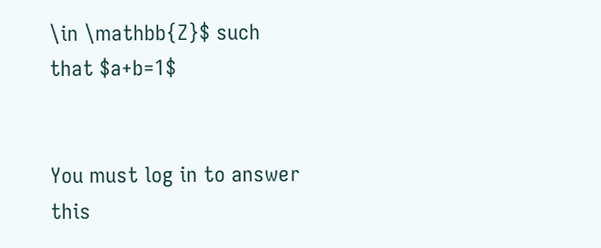\in \mathbb{Z}$ such that $a+b=1$


You must log in to answer this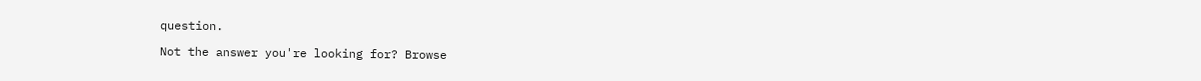question.

Not the answer you're looking for? Browse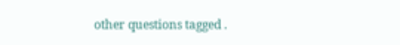other questions tagged .